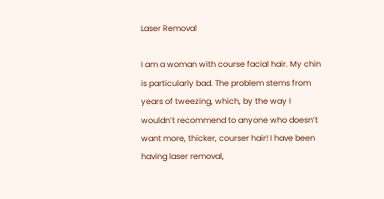Laser Removal

I am a woman with course facial hair. My chin is particularly bad. The problem stems from years of tweezing, which, by the way I wouldn’t recommend to anyone who doesn’t want more, thicker, courser hair! I have been having laser removal,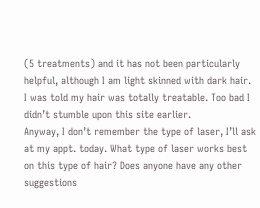(5 treatments) and it has not been particularly helpful, although I am light skinned with dark hair. I was told my hair was totally treatable. Too bad I didn’t stumble upon this site earlier.
Anyway, I don’t remember the type of laser, I’ll ask at my appt. today. What type of laser works best on this type of hair? Does anyone have any other suggestions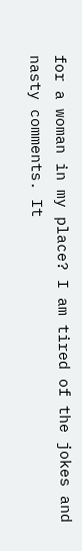for a woman in my place? I am tired of the jokes and nasty comments. It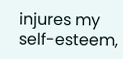injures my self-esteem,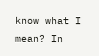know what I mean? In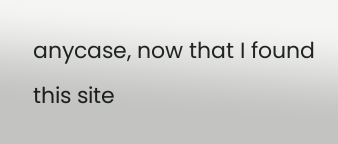anycase, now that I found this site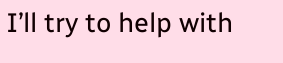I’ll try to help with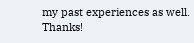my past experiences as well. Thanks!